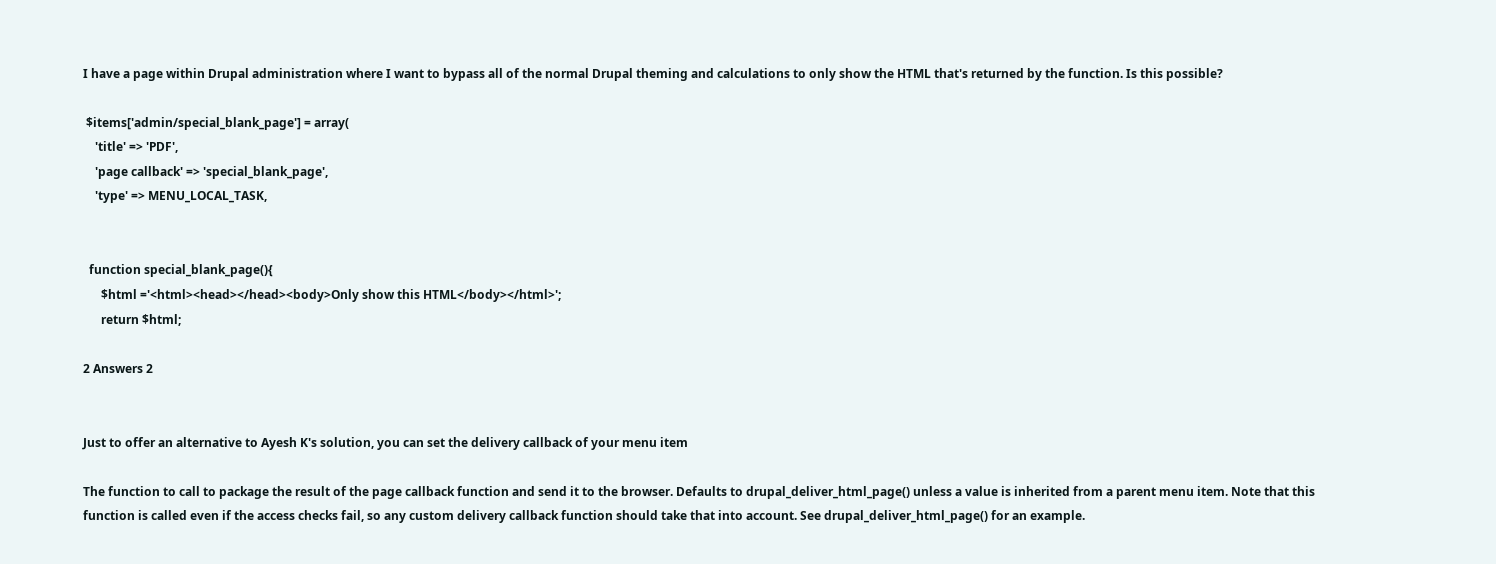I have a page within Drupal administration where I want to bypass all of the normal Drupal theming and calculations to only show the HTML that's returned by the function. Is this possible?

 $items['admin/special_blank_page'] = array(
    'title' => 'PDF',
    'page callback' => 'special_blank_page',
    'type' => MENU_LOCAL_TASK,


  function special_blank_page(){
      $html ='<html><head></head><body>Only show this HTML</body></html>';
      return $html;

2 Answers 2


Just to offer an alternative to Ayesh K's solution, you can set the delivery callback of your menu item

The function to call to package the result of the page callback function and send it to the browser. Defaults to drupal_deliver_html_page() unless a value is inherited from a parent menu item. Note that this function is called even if the access checks fail, so any custom delivery callback function should take that into account. See drupal_deliver_html_page() for an example.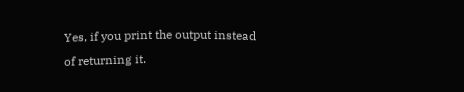Yes, if you print the output instead of returning it.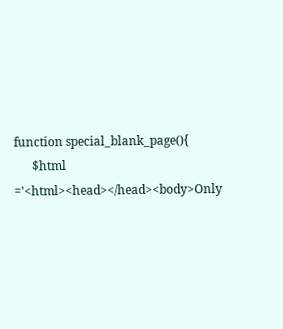function special_blank_page(){
      $html ='<html><head></head><body>Only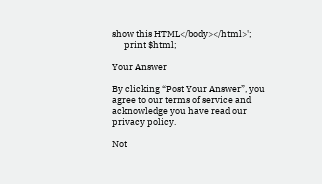show this HTML</body></html>';
      print $html;

Your Answer

By clicking “Post Your Answer”, you agree to our terms of service and acknowledge you have read our privacy policy.

Not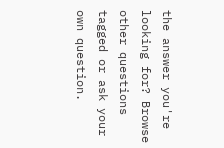the answer you're looking for? Browse other questions tagged or ask your own question.